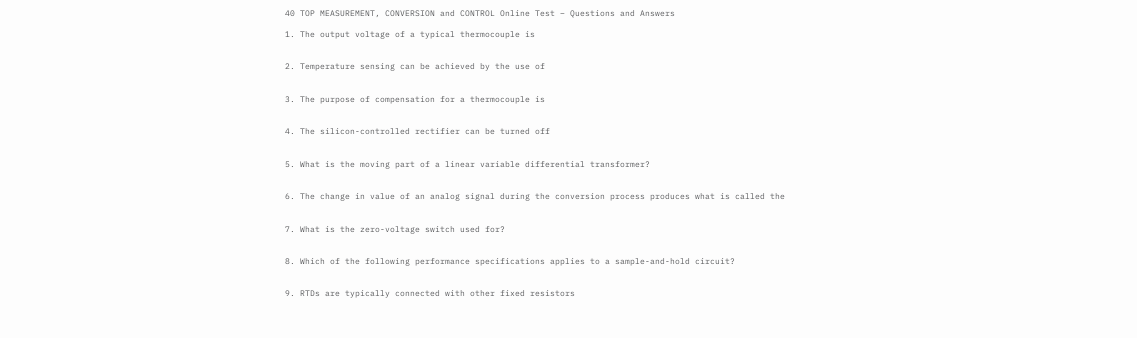40 TOP MEASUREMENT, CONVERSION and CONTROL Online Test – Questions and Answers

1. The output voltage of a typical thermocouple is


2. Temperature sensing can be achieved by the use of


3. The purpose of compensation for a thermocouple is


4. The silicon-controlled rectifier can be turned off


5. What is the moving part of a linear variable differential transformer?


6. The change in value of an analog signal during the conversion process produces what is called the


7. What is the zero-voltage switch used for?


8. Which of the following performance specifications applies to a sample-and-hold circuit?


9. RTDs are typically connected with other fixed resistors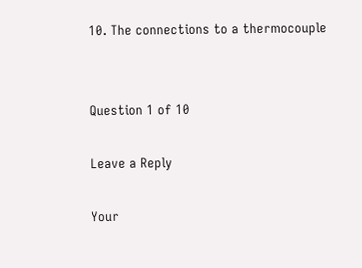10. The connections to a thermocouple


Question 1 of 10

Leave a Reply

Your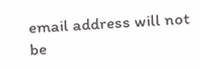email address will not be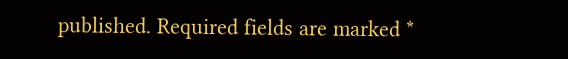published. Required fields are marked *